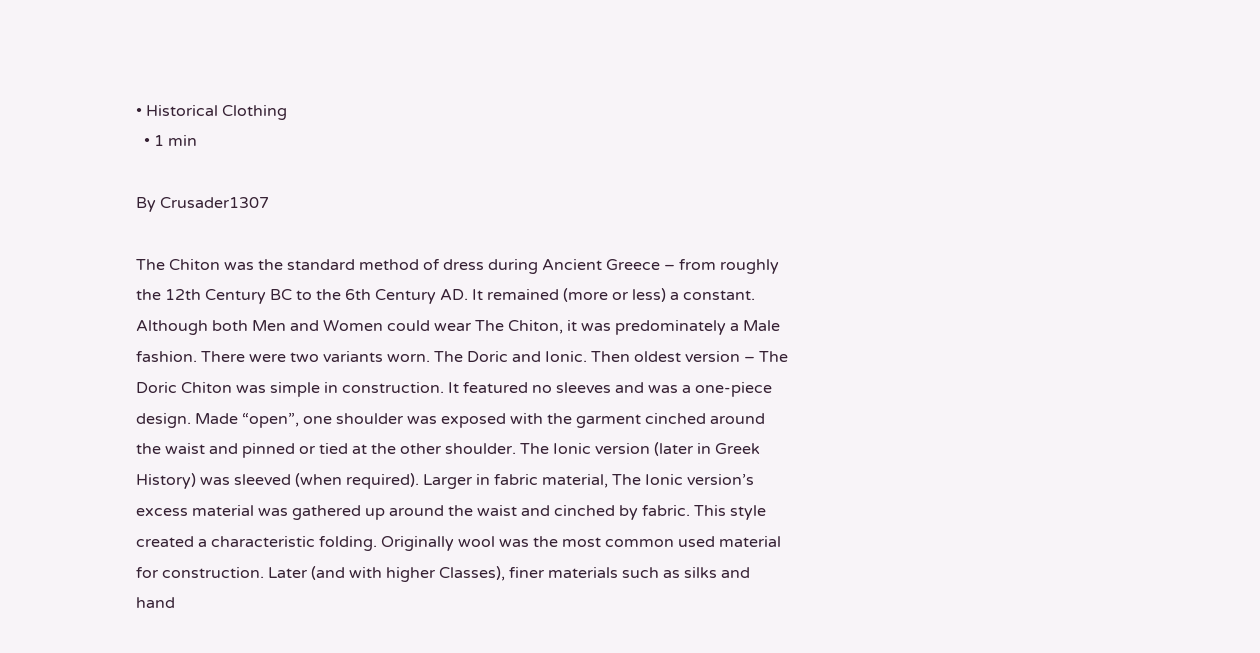• Historical Clothing
  • 1 min

By Crusader1307

The Chiton was the standard method of dress during Ancient Greece – from roughly the 12th Century BC to the 6th Century AD. It remained (more or less) a constant. Although both Men and Women could wear The Chiton, it was predominately a Male fashion. There were two variants worn. The Doric and Ionic. Then oldest version – The Doric Chiton was simple in construction. It featured no sleeves and was a one-piece design. Made “open”, one shoulder was exposed with the garment cinched around the waist and pinned or tied at the other shoulder. The Ionic version (later in Greek History) was sleeved (when required). Larger in fabric material, The Ionic version’s excess material was gathered up around the waist and cinched by fabric. This style created a characteristic folding. Originally wool was the most common used material for construction. Later (and with higher Classes), finer materials such as silks and hand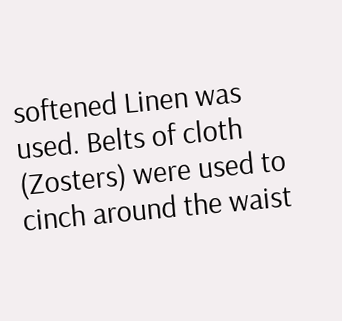softened Linen was used. Belts of cloth (Zosters) were used to cinch around the waist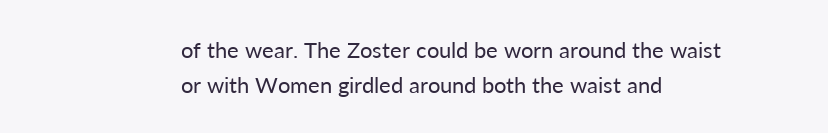of the wear. The Zoster could be worn around the waist or with Women girdled around both the waist and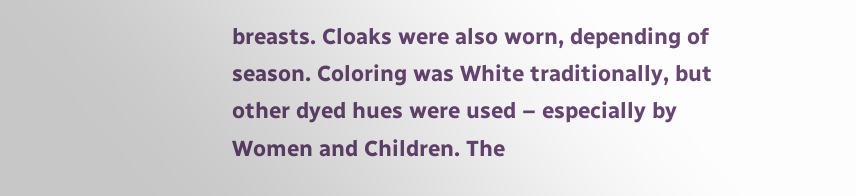breasts. Cloaks were also worn, depending of season. Coloring was White traditionally, but other dyed hues were used – especially by Women and Children. The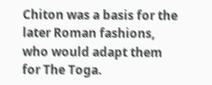Chiton was a basis for the later Roman fashions, who would adapt them for The Toga.